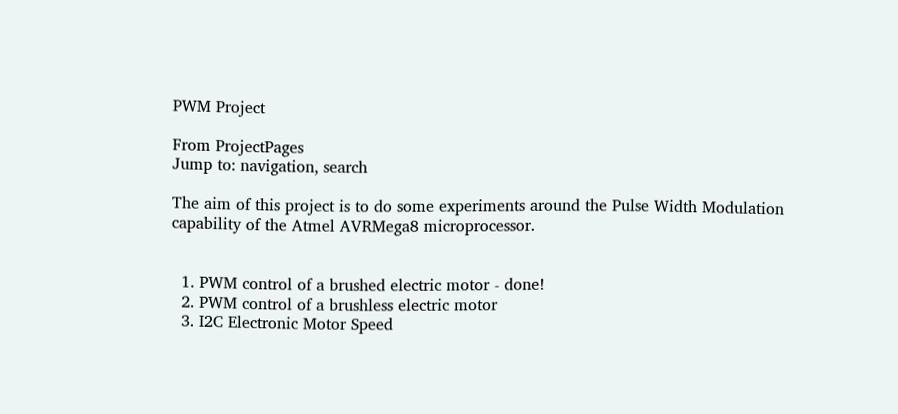PWM Project

From ProjectPages
Jump to: navigation, search

The aim of this project is to do some experiments around the Pulse Width Modulation capability of the Atmel AVRMega8 microprocessor.


  1. PWM control of a brushed electric motor - done!
  2. PWM control of a brushless electric motor
  3. I2C Electronic Motor Speed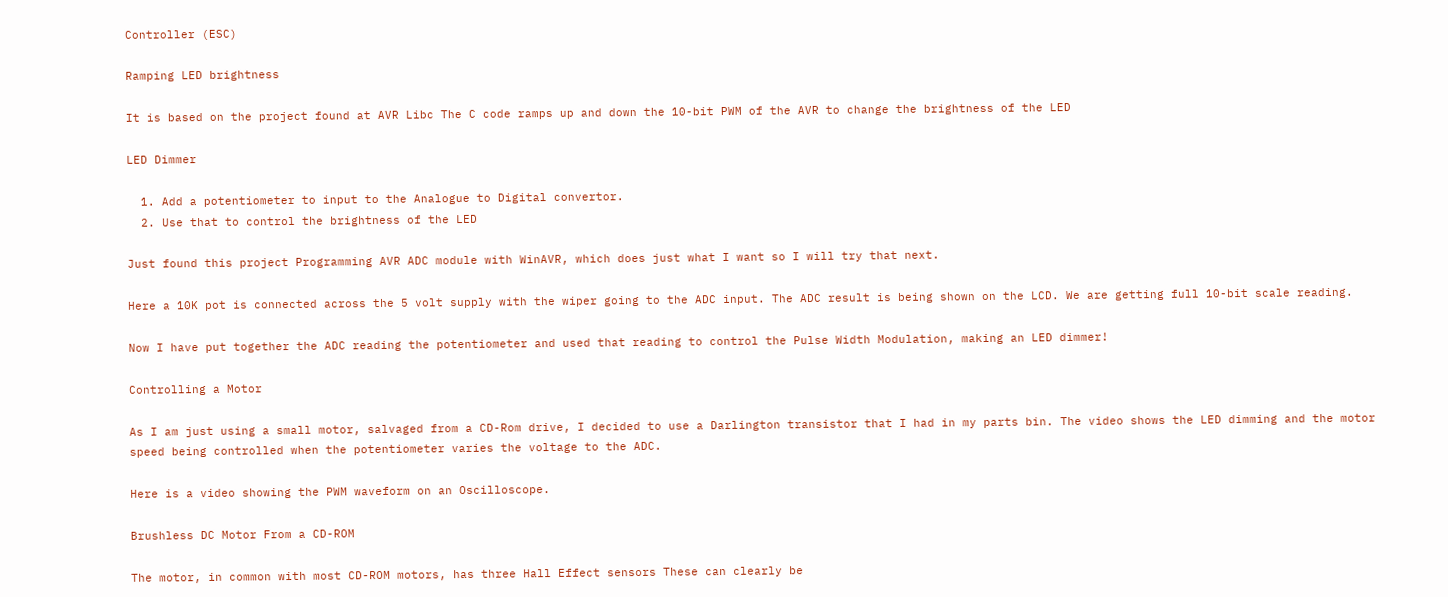Controller (ESC)

Ramping LED brightness

It is based on the project found at AVR Libc The C code ramps up and down the 10-bit PWM of the AVR to change the brightness of the LED

LED Dimmer

  1. Add a potentiometer to input to the Analogue to Digital convertor.
  2. Use that to control the brightness of the LED

Just found this project Programming AVR ADC module with WinAVR, which does just what I want so I will try that next.

Here a 10K pot is connected across the 5 volt supply with the wiper going to the ADC input. The ADC result is being shown on the LCD. We are getting full 10-bit scale reading.

Now I have put together the ADC reading the potentiometer and used that reading to control the Pulse Width Modulation, making an LED dimmer!

Controlling a Motor

As I am just using a small motor, salvaged from a CD-Rom drive, I decided to use a Darlington transistor that I had in my parts bin. The video shows the LED dimming and the motor speed being controlled when the potentiometer varies the voltage to the ADC.

Here is a video showing the PWM waveform on an Oscilloscope.

Brushless DC Motor From a CD-ROM

The motor, in common with most CD-ROM motors, has three Hall Effect sensors These can clearly be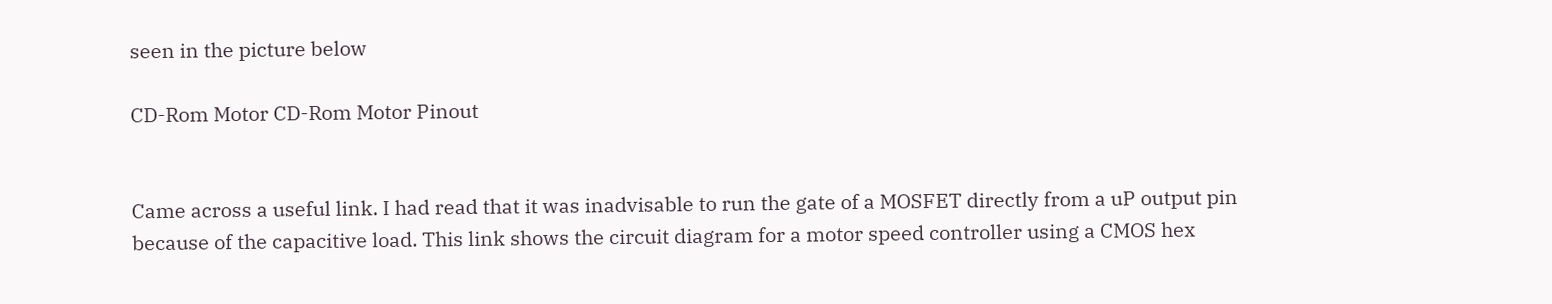seen in the picture below

CD-Rom Motor CD-Rom Motor Pinout


Came across a useful link. I had read that it was inadvisable to run the gate of a MOSFET directly from a uP output pin because of the capacitive load. This link shows the circuit diagram for a motor speed controller using a CMOS hex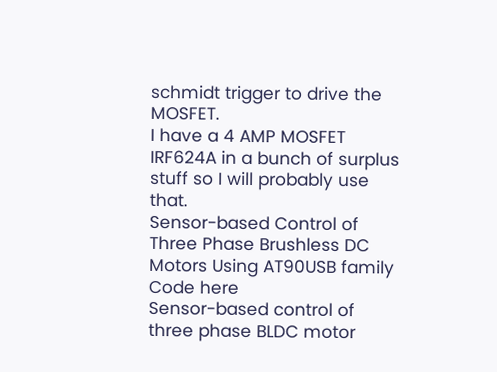schmidt trigger to drive the MOSFET.
I have a 4 AMP MOSFET IRF624A in a bunch of surplus stuff so I will probably use that.
Sensor-based Control of Three Phase Brushless DC Motors Using AT90USB family Code here
Sensor-based control of three phase BLDC motor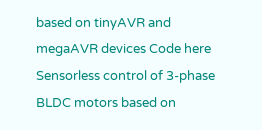based on tinyAVR and megaAVR devices Code here
Sensorless control of 3-phase BLDC motors based on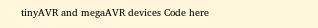tinyAVR and megaAVR devices Code here